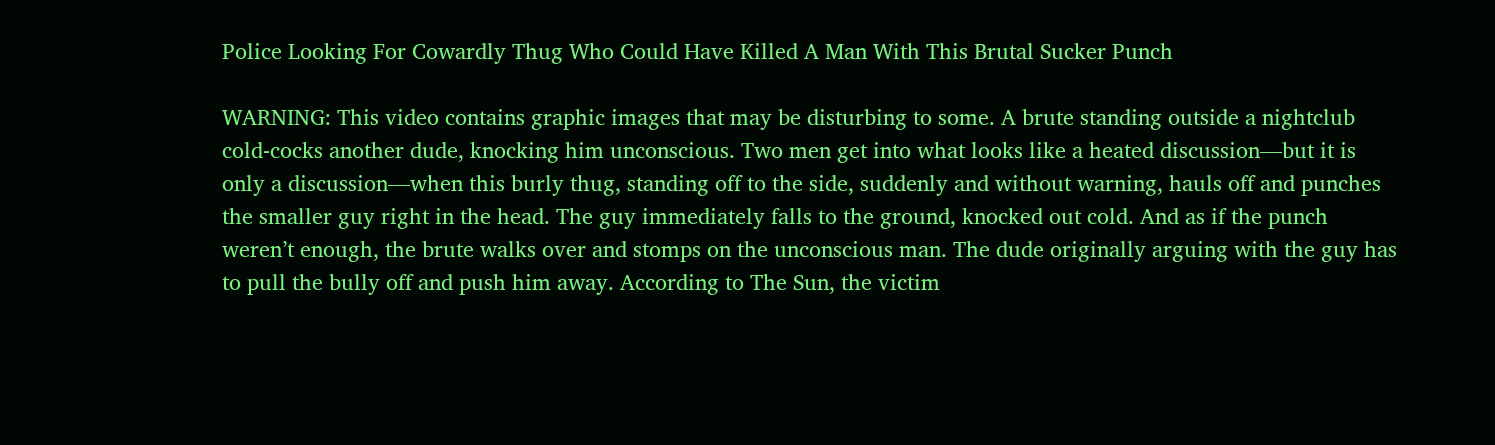Police Looking For Cowardly Thug Who Could Have Killed A Man With This Brutal Sucker Punch

WARNING: This video contains graphic images that may be disturbing to some. A brute standing outside a nightclub cold-cocks another dude, knocking him unconscious. Two men get into what looks like a heated discussion—but it is only a discussion—when this burly thug, standing off to the side, suddenly and without warning, hauls off and punches the smaller guy right in the head. The guy immediately falls to the ground, knocked out cold. And as if the punch weren’t enough, the brute walks over and stomps on the unconscious man. The dude originally arguing with the guy has to pull the bully off and push him away. According to The Sun, the victim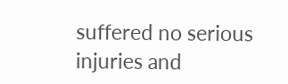suffered no serious injuries and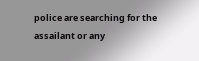police are searching for the assailant or any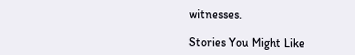witnesses.

Stories You Might Like